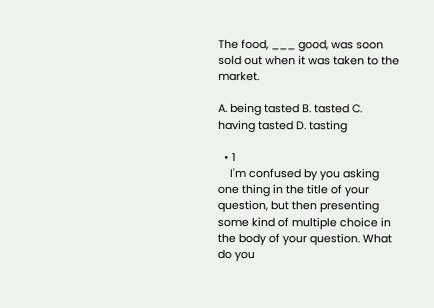The food, ___ good, was soon sold out when it was taken to the market.

A. being tasted B. tasted C. having tasted D. tasting

  • 1
    I'm confused by you asking one thing in the title of your question, but then presenting some kind of multiple choice in the body of your question. What do you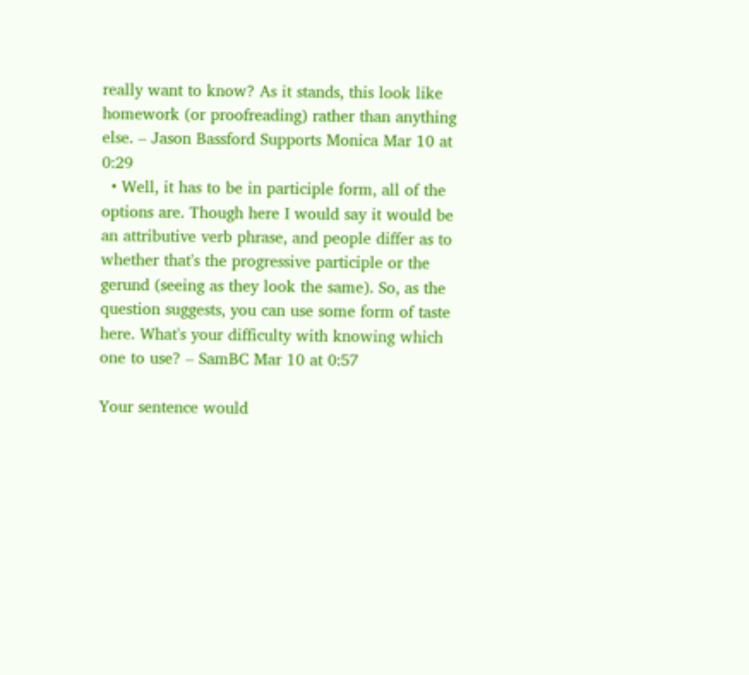really want to know? As it stands, this look like homework (or proofreading) rather than anything else. – Jason Bassford Supports Monica Mar 10 at 0:29
  • Well, it has to be in participle form, all of the options are. Though here I would say it would be an attributive verb phrase, and people differ as to whether that's the progressive participle or the gerund (seeing as they look the same). So, as the question suggests, you can use some form of taste here. What's your difficulty with knowing which one to use? – SamBC Mar 10 at 0:57

Your sentence would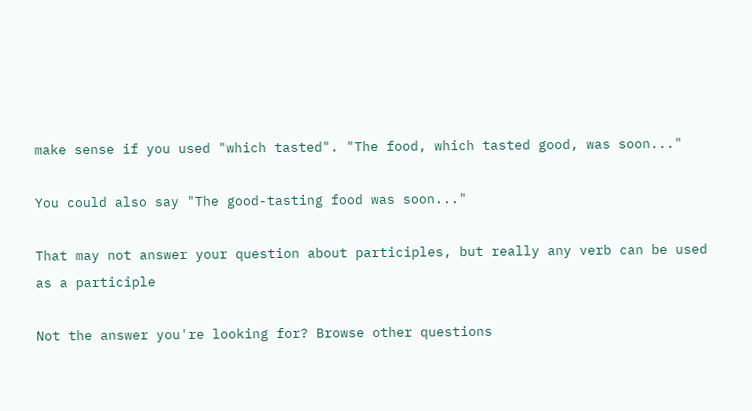make sense if you used "which tasted". "The food, which tasted good, was soon..."

You could also say "The good-tasting food was soon..."

That may not answer your question about participles, but really any verb can be used as a participle

Not the answer you're looking for? Browse other questions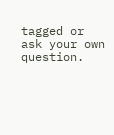tagged or ask your own question.